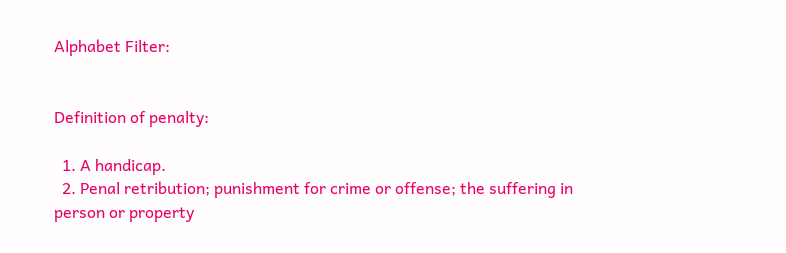Alphabet Filter:


Definition of penalty:

  1. A handicap.
  2. Penal retribution; punishment for crime or offense; the suffering in person or property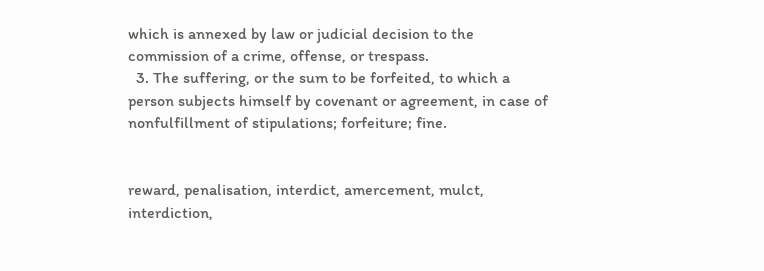which is annexed by law or judicial decision to the commission of a crime, offense, or trespass.
  3. The suffering, or the sum to be forfeited, to which a person subjects himself by covenant or agreement, in case of nonfulfillment of stipulations; forfeiture; fine.


reward, penalisation, interdict, amercement, mulct, interdiction,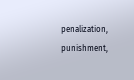penalization, punishment,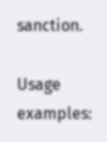sanction.

Usage examples: